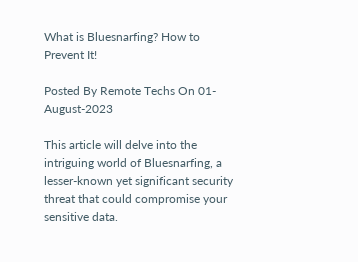What is Bluesnarfing? How to Prevent It!

Posted By Remote Techs On 01-August-2023

This article will delve into the intriguing world of Bluesnarfing, a lesser-known yet significant security threat that could compromise your sensitive data.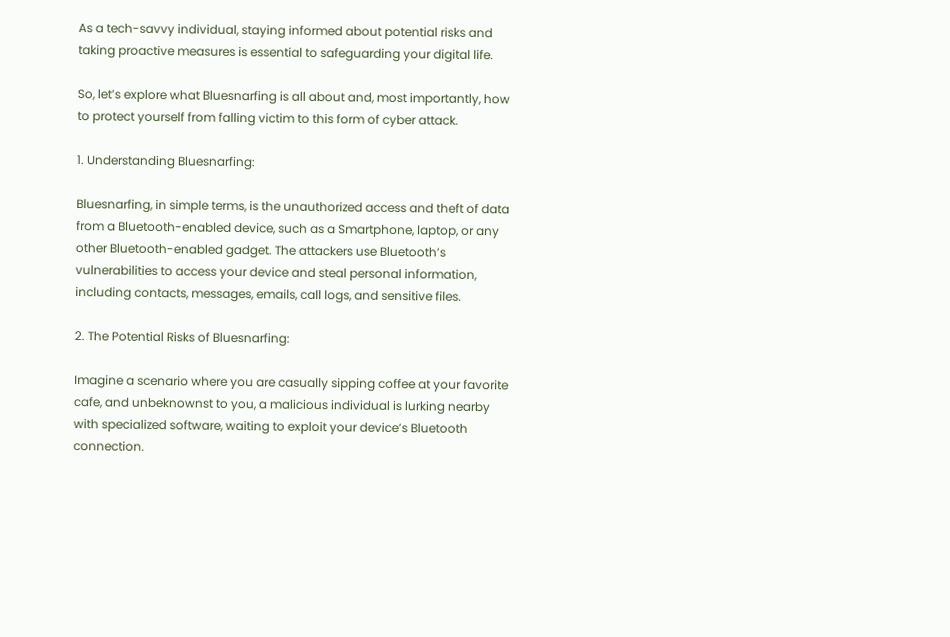As a tech-savvy individual, staying informed about potential risks and taking proactive measures is essential to safeguarding your digital life.

So, let’s explore what Bluesnarfing is all about and, most importantly, how to protect yourself from falling victim to this form of cyber attack.

1. Understanding Bluesnarfing:

Bluesnarfing, in simple terms, is the unauthorized access and theft of data from a Bluetooth-enabled device, such as a Smartphone, laptop, or any other Bluetooth-enabled gadget. The attackers use Bluetooth’s vulnerabilities to access your device and steal personal information, including contacts, messages, emails, call logs, and sensitive files.

2. The Potential Risks of Bluesnarfing:

Imagine a scenario where you are casually sipping coffee at your favorite cafe, and unbeknownst to you, a malicious individual is lurking nearby with specialized software, waiting to exploit your device’s Bluetooth connection.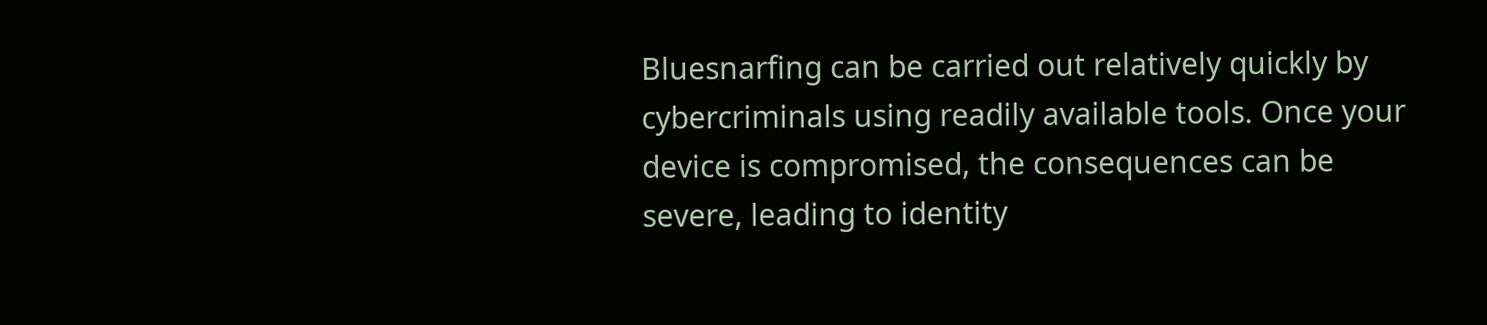Bluesnarfing can be carried out relatively quickly by cybercriminals using readily available tools. Once your device is compromised, the consequences can be severe, leading to identity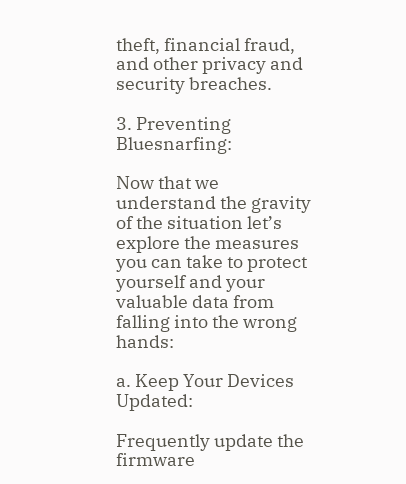theft, financial fraud, and other privacy and security breaches.

3. Preventing Bluesnarfing:

Now that we understand the gravity of the situation let’s explore the measures you can take to protect yourself and your valuable data from falling into the wrong hands:

a. Keep Your Devices Updated:

Frequently update the firmware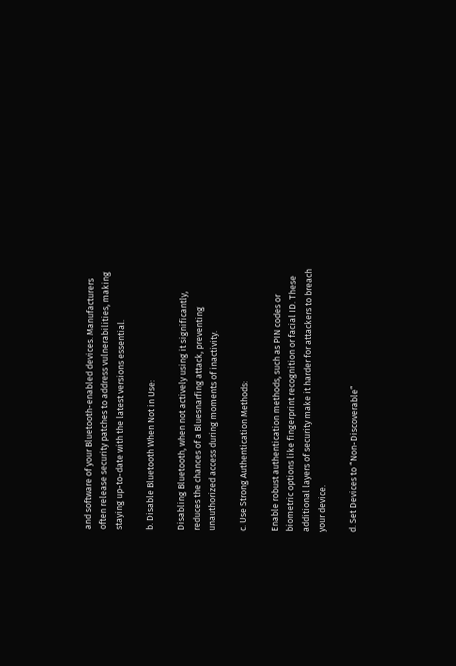and software of your Bluetooth-enabled devices. Manufacturers often release security patches to address vulnerabilities, making staying up-to-date with the latest versions essential.

b. Disable Bluetooth When Not in Use:

Disabling Bluetooth, when not actively using it significantly, reduces the chances of a Bluesnarfing attack, preventing unauthorized access during moments of inactivity.

c. Use Strong Authentication Methods:

Enable robust authentication methods, such as PIN codes or biometric options like fingerprint recognition or facial ID. These additional layers of security make it harder for attackers to breach your device.

d. Set Devices to “Non-Discoverable”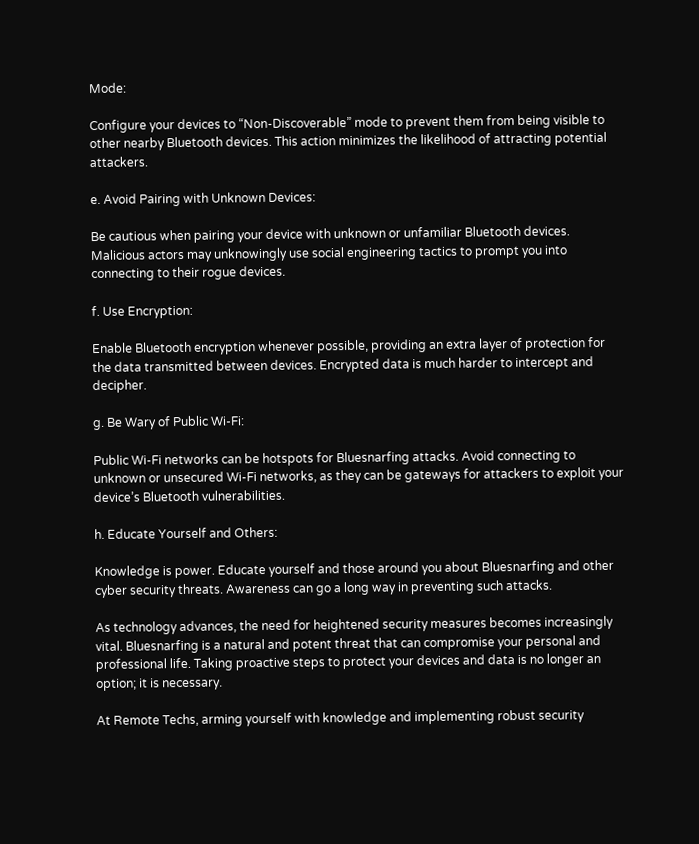Mode:

Configure your devices to “Non-Discoverable” mode to prevent them from being visible to other nearby Bluetooth devices. This action minimizes the likelihood of attracting potential attackers.

e. Avoid Pairing with Unknown Devices:

Be cautious when pairing your device with unknown or unfamiliar Bluetooth devices. Malicious actors may unknowingly use social engineering tactics to prompt you into connecting to their rogue devices.

f. Use Encryption:

Enable Bluetooth encryption whenever possible, providing an extra layer of protection for the data transmitted between devices. Encrypted data is much harder to intercept and decipher.

g. Be Wary of Public Wi-Fi:

Public Wi-Fi networks can be hotspots for Bluesnarfing attacks. Avoid connecting to unknown or unsecured Wi-Fi networks, as they can be gateways for attackers to exploit your device’s Bluetooth vulnerabilities.

h. Educate Yourself and Others:

Knowledge is power. Educate yourself and those around you about Bluesnarfing and other cyber security threats. Awareness can go a long way in preventing such attacks.

As technology advances, the need for heightened security measures becomes increasingly vital. Bluesnarfing is a natural and potent threat that can compromise your personal and professional life. Taking proactive steps to protect your devices and data is no longer an option; it is necessary.

At Remote Techs, arming yourself with knowledge and implementing robust security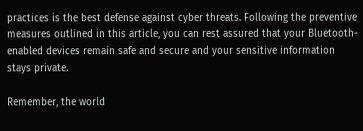practices is the best defense against cyber threats. Following the preventive measures outlined in this article, you can rest assured that your Bluetooth-enabled devices remain safe and secure and your sensitive information stays private.

Remember, the world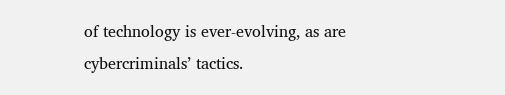of technology is ever-evolving, as are cybercriminals’ tactics.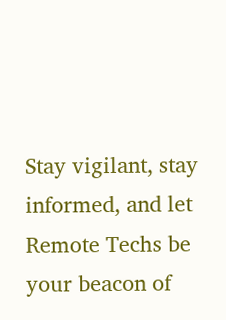Stay vigilant, stay informed, and let Remote Techs be your beacon of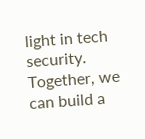light in tech security. Together, we can build a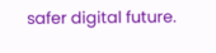safer digital future.